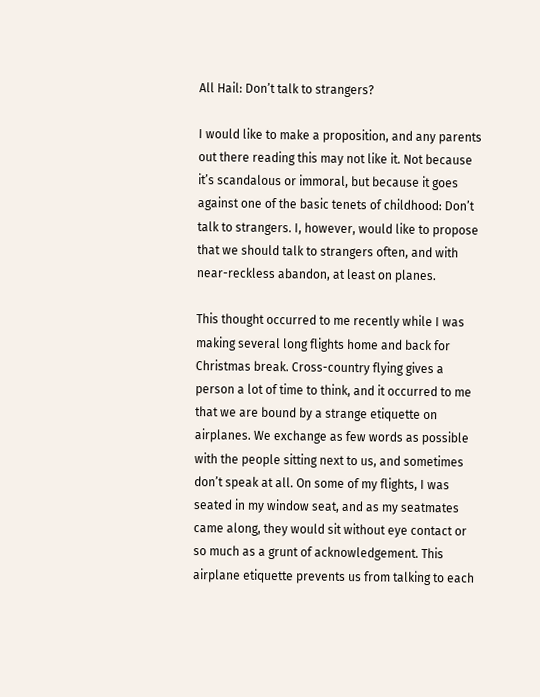All Hail: Don’t talk to strangers?

I would like to make a proposition, and any parents out there reading this may not like it. Not because it’s scandalous or immoral, but because it goes against one of the basic tenets of childhood: Don’t talk to strangers. I, however, would like to propose that we should talk to strangers often, and with near-reckless abandon, at least on planes.

This thought occurred to me recently while I was making several long flights home and back for Christmas break. Cross-country flying gives a person a lot of time to think, and it occurred to me that we are bound by a strange etiquette on airplanes. We exchange as few words as possible with the people sitting next to us, and sometimes don’t speak at all. On some of my flights, I was seated in my window seat, and as my seatmates came along, they would sit without eye contact or so much as a grunt of acknowledgement. This airplane etiquette prevents us from talking to each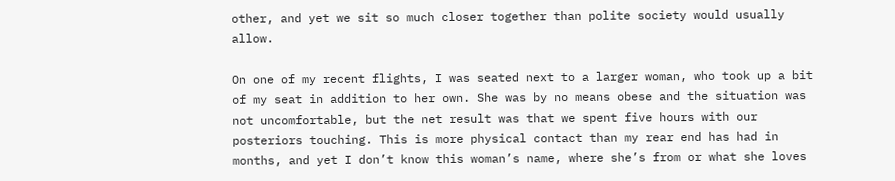other, and yet we sit so much closer together than polite society would usually allow.

On one of my recent flights, I was seated next to a larger woman, who took up a bit of my seat in addition to her own. She was by no means obese and the situation was not uncomfortable, but the net result was that we spent five hours with our posteriors touching. This is more physical contact than my rear end has had in months, and yet I don’t know this woman’s name, where she’s from or what she loves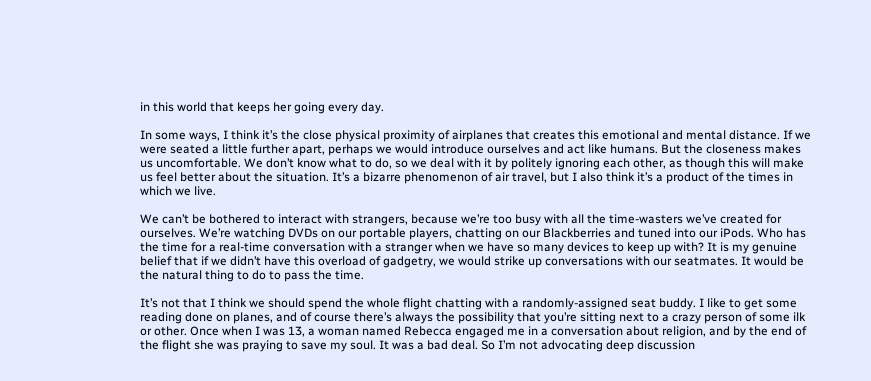in this world that keeps her going every day.

In some ways, I think it’s the close physical proximity of airplanes that creates this emotional and mental distance. If we were seated a little further apart, perhaps we would introduce ourselves and act like humans. But the closeness makes us uncomfortable. We don’t know what to do, so we deal with it by politely ignoring each other, as though this will make us feel better about the situation. It’s a bizarre phenomenon of air travel, but I also think it’s a product of the times in which we live.

We can’t be bothered to interact with strangers, because we’re too busy with all the time-wasters we’ve created for ourselves. We’re watching DVDs on our portable players, chatting on our Blackberries and tuned into our iPods. Who has the time for a real-time conversation with a stranger when we have so many devices to keep up with? It is my genuine belief that if we didn’t have this overload of gadgetry, we would strike up conversations with our seatmates. It would be the natural thing to do to pass the time.

It’s not that I think we should spend the whole flight chatting with a randomly-assigned seat buddy. I like to get some reading done on planes, and of course there’s always the possibility that you’re sitting next to a crazy person of some ilk or other. Once when I was 13, a woman named Rebecca engaged me in a conversation about religion, and by the end of the flight she was praying to save my soul. It was a bad deal. So I’m not advocating deep discussion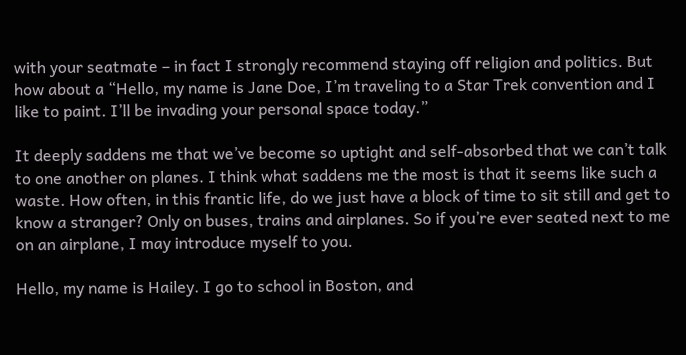with your seatmate – in fact I strongly recommend staying off religion and politics. But how about a “Hello, my name is Jane Doe, I’m traveling to a Star Trek convention and I like to paint. I’ll be invading your personal space today.”

It deeply saddens me that we’ve become so uptight and self-absorbed that we can’t talk to one another on planes. I think what saddens me the most is that it seems like such a waste. How often, in this frantic life, do we just have a block of time to sit still and get to know a stranger? Only on buses, trains and airplanes. So if you’re ever seated next to me on an airplane, I may introduce myself to you.

Hello, my name is Hailey. I go to school in Boston, and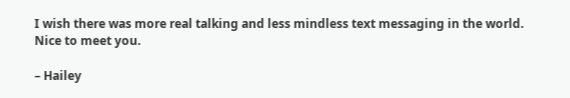I wish there was more real talking and less mindless text messaging in the world. Nice to meet you.

– Hailey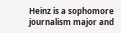Heinz is a sophomore journalism major and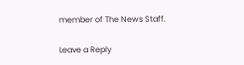member of The News Staff.

Leave a Reply